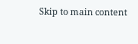Skip to main content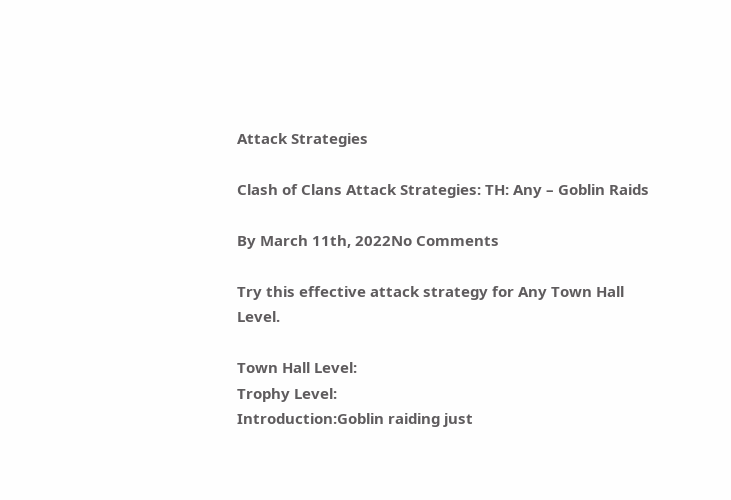Attack Strategies

Clash of Clans Attack Strategies: TH: Any – Goblin Raids

By March 11th, 2022No Comments

Try this effective attack strategy for Any Town Hall Level.

Town Hall Level:
Trophy Level:
Introduction:Goblin raiding just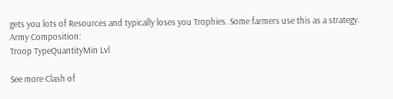gets you lots of Resources and typically loses you Trophies. Some farmers use this as a strategy.
Army Composition:
Troop TypeQuantityMin Lvl

See more Clash of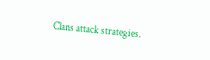Clans attack strategies.